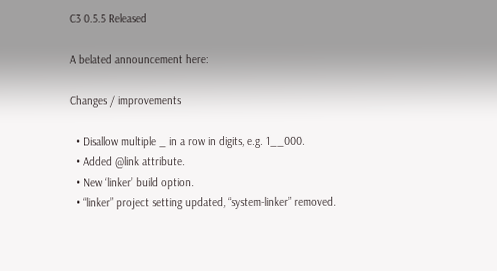C3 0.5.5 Released

A belated announcement here:

Changes / improvements

  • Disallow multiple _ in a row in digits, e.g. 1__000.
  • Added @link attribute.
  • New ‘linker’ build option.
  • “linker” project setting updated, “system-linker” removed.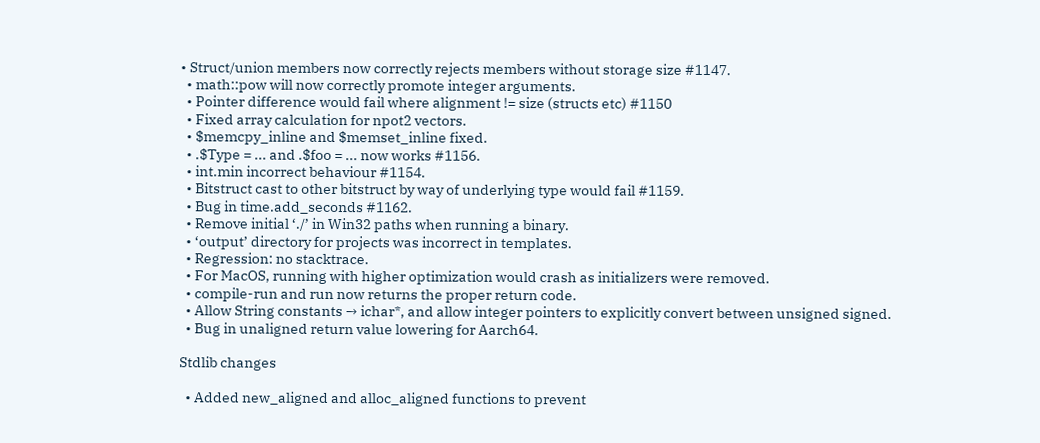• Struct/union members now correctly rejects members without storage size #1147.
  • math::pow will now correctly promote integer arguments.
  • Pointer difference would fail where alignment != size (structs etc) #1150
  • Fixed array calculation for npot2 vectors.
  • $memcpy_inline and $memset_inline fixed.
  • .$Type = ... and .$foo = ... now works #1156.
  • int.min incorrect behaviour #1154.
  • Bitstruct cast to other bitstruct by way of underlying type would fail #1159.
  • Bug in time.add_seconds #1162.
  • Remove initial ‘./’ in Win32 paths when running a binary.
  • ‘output’ directory for projects was incorrect in templates.
  • Regression: no stacktrace.
  • For MacOS, running with higher optimization would crash as initializers were removed.
  • compile-run and run now returns the proper return code.
  • Allow String constants → ichar*, and allow integer pointers to explicitly convert between unsigned signed.
  • Bug in unaligned return value lowering for Aarch64.

Stdlib changes

  • Added new_aligned and alloc_aligned functions to prevent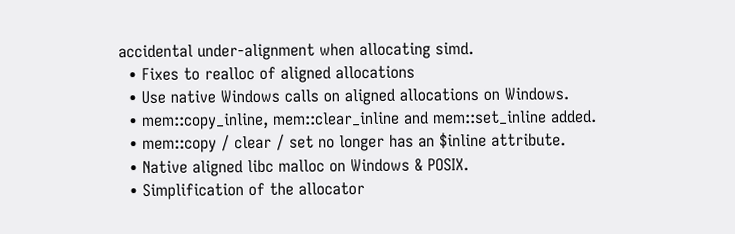accidental under-alignment when allocating simd.
  • Fixes to realloc of aligned allocations
  • Use native Windows calls on aligned allocations on Windows.
  • mem::copy_inline, mem::clear_inline and mem::set_inline added.
  • mem::copy / clear / set no longer has an $inline attribute.
  • Native aligned libc malloc on Windows & POSIX.
  • Simplification of the allocator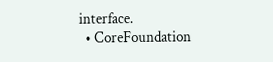interface.
  • CoreFoundation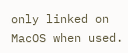only linked on MacOS when used.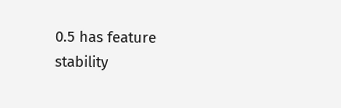0.5 has feature stability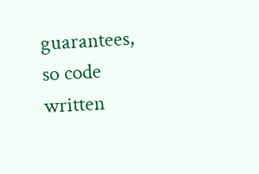guarantees, so code written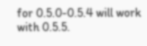for 0.5.0-0.5.4 will work with 0.5.5.